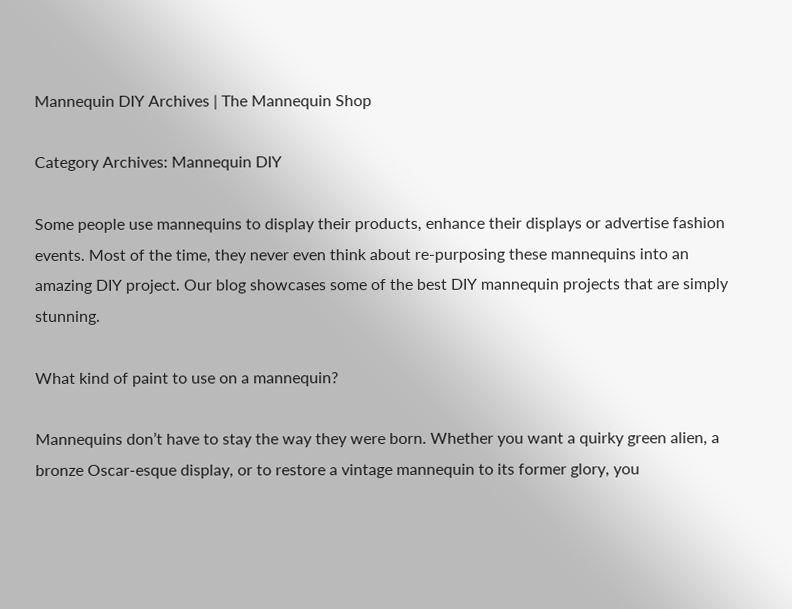Mannequin DIY Archives | The Mannequin Shop

Category Archives: Mannequin DIY

Some people use mannequins to display their products, enhance their displays or advertise fashion events. Most of the time, they never even think about re-purposing these mannequins into an amazing DIY project. Our blog showcases some of the best DIY mannequin projects that are simply stunning.

What kind of paint to use on a mannequin?

Mannequins don’t have to stay the way they were born. Whether you want a quirky green alien, a bronze Oscar-esque display, or to restore a vintage mannequin to its former glory, you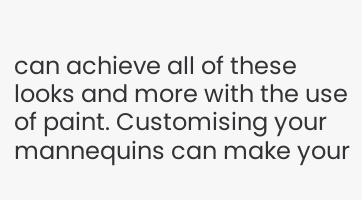can achieve all of these looks and more with the use of paint. Customising your mannequins can make your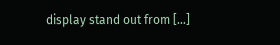display stand out from […]